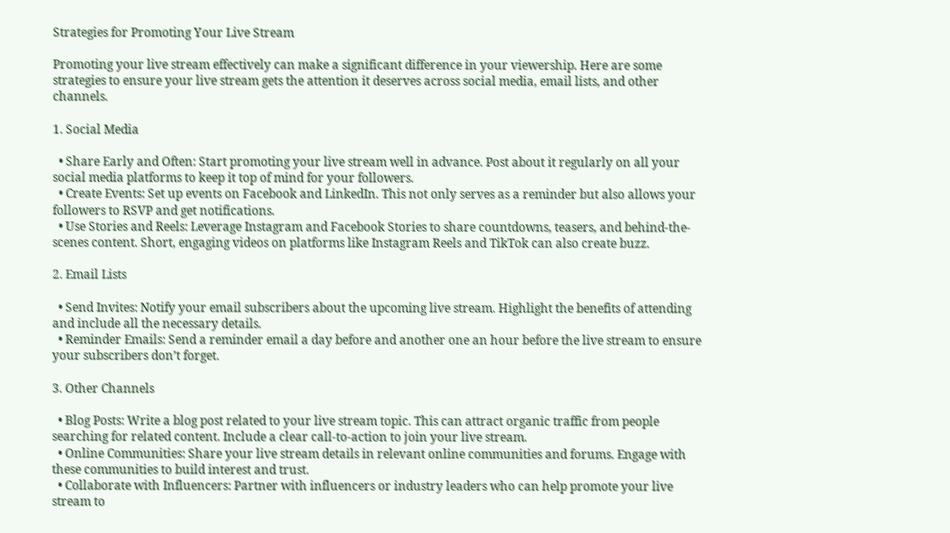Strategies for Promoting Your Live Stream

Promoting your live stream effectively can make a significant difference in your viewership. Here are some strategies to ensure your live stream gets the attention it deserves across social media, email lists, and other channels.

1. Social Media

  • Share Early and Often: Start promoting your live stream well in advance. Post about it regularly on all your social media platforms to keep it top of mind for your followers.
  • Create Events: Set up events on Facebook and LinkedIn. This not only serves as a reminder but also allows your followers to RSVP and get notifications.
  • Use Stories and Reels: Leverage Instagram and Facebook Stories to share countdowns, teasers, and behind-the-scenes content. Short, engaging videos on platforms like Instagram Reels and TikTok can also create buzz.

2. Email Lists

  • Send Invites: Notify your email subscribers about the upcoming live stream. Highlight the benefits of attending and include all the necessary details.
  • Reminder Emails: Send a reminder email a day before and another one an hour before the live stream to ensure your subscribers don’t forget.

3. Other Channels

  • Blog Posts: Write a blog post related to your live stream topic. This can attract organic traffic from people searching for related content. Include a clear call-to-action to join your live stream.
  • Online Communities: Share your live stream details in relevant online communities and forums. Engage with these communities to build interest and trust.
  • Collaborate with Influencers: Partner with influencers or industry leaders who can help promote your live stream to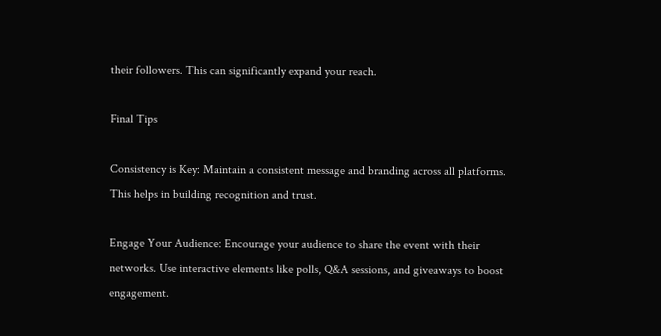their followers. This can significantly expand your reach.

Final Tips

Consistency is Key: Maintain a consistent message and branding across all platforms. This helps in building recognition and trust.

Engage Your Audience: Encourage your audience to share the event with their networks. Use interactive elements like polls, Q&A sessions, and giveaways to boost engagement.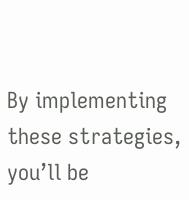By implementing these strategies, you’ll be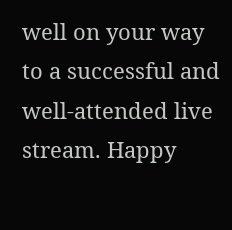well on your way to a successful and well-attended live stream. Happy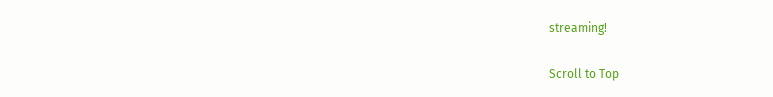streaming!

Scroll to Top